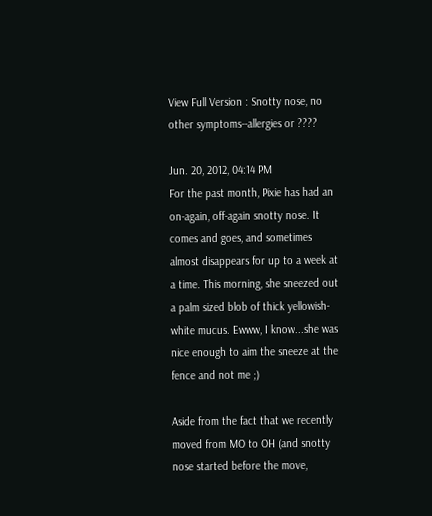View Full Version : Snotty nose, no other symptoms--allergies or ????

Jun. 20, 2012, 04:14 PM
For the past month, Pixie has had an on-again, off-again snotty nose. It comes and goes, and sometimes almost disappears for up to a week at a time. This morning, she sneezed out a palm sized blob of thick yellowish-white mucus. Ewww, I know...she was nice enough to aim the sneeze at the fence and not me ;)

Aside from the fact that we recently moved from MO to OH (and snotty nose started before the move,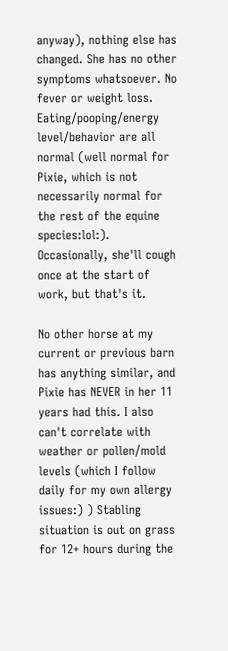anyway), nothing else has changed. She has no other symptoms whatsoever. No fever or weight loss. Eating/pooping/energy level/behavior are all normal (well normal for Pixie, which is not necessarily normal for the rest of the equine species:lol:). Occasionally, she'll cough once at the start of work, but that's it.

No other horse at my current or previous barn has anything similar, and Pixie has NEVER in her 11 years had this. I also can't correlate with weather or pollen/mold levels (which I follow daily for my own allergy issues:) ) Stabling situation is out on grass for 12+ hours during the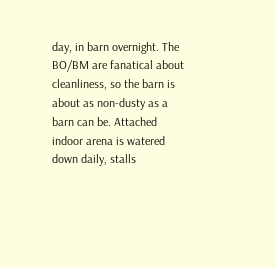day, in barn overnight. The BO/BM are fanatical about cleanliness, so the barn is about as non-dusty as a barn can be. Attached indoor arena is watered down daily, stalls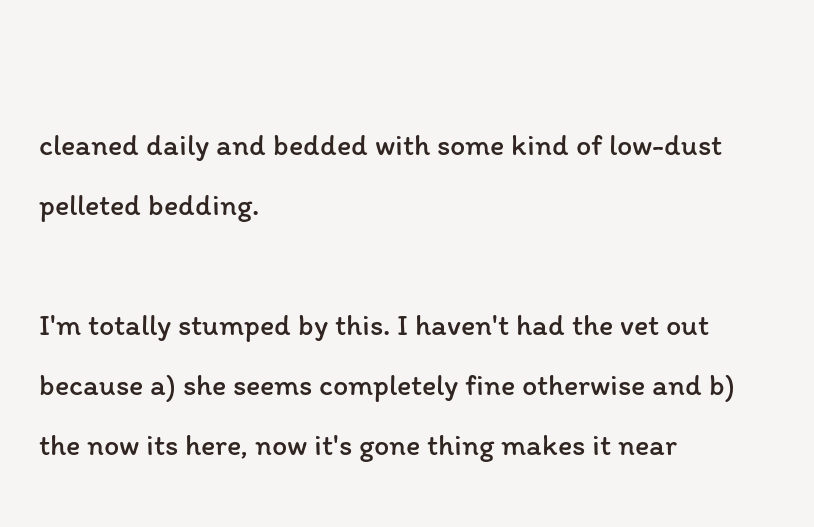cleaned daily and bedded with some kind of low-dust pelleted bedding.

I'm totally stumped by this. I haven't had the vet out because a) she seems completely fine otherwise and b) the now its here, now it's gone thing makes it near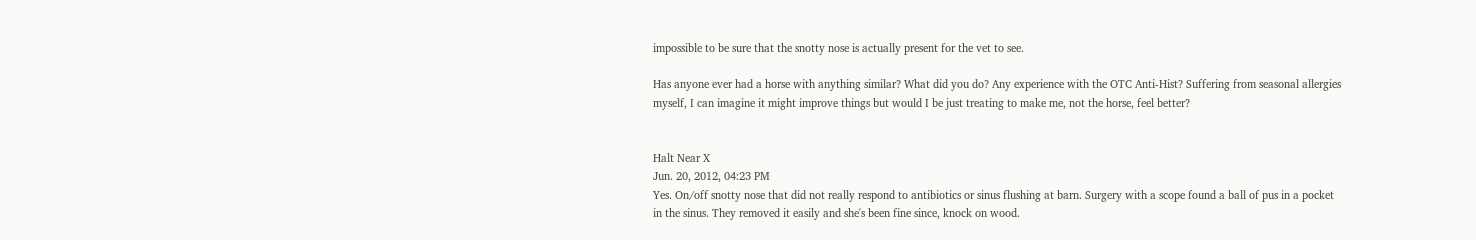impossible to be sure that the snotty nose is actually present for the vet to see.

Has anyone ever had a horse with anything similar? What did you do? Any experience with the OTC Anti-Hist? Suffering from seasonal allergies myself, I can imagine it might improve things but would I be just treating to make me, not the horse, feel better?


Halt Near X
Jun. 20, 2012, 04:23 PM
Yes. On/off snotty nose that did not really respond to antibiotics or sinus flushing at barn. Surgery with a scope found a ball of pus in a pocket in the sinus. They removed it easily and she's been fine since, knock on wood.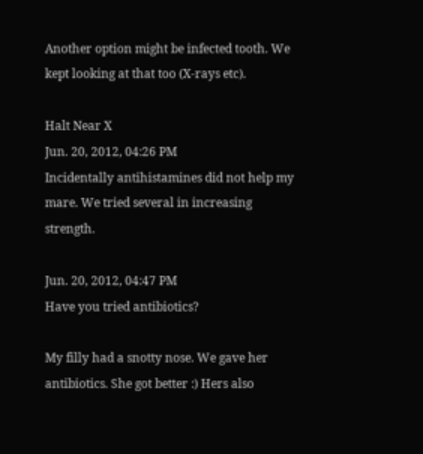Another option might be infected tooth. We kept looking at that too (X-rays etc).

Halt Near X
Jun. 20, 2012, 04:26 PM
Incidentally antihistamines did not help my mare. We tried several in increasing strength.

Jun. 20, 2012, 04:47 PM
Have you tried antibiotics?

My filly had a snotty nose. We gave her antibiotics. She got better :) Hers also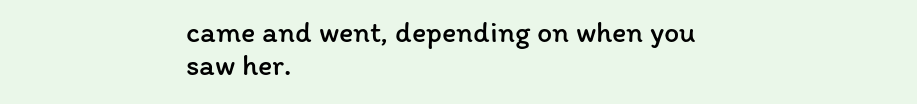came and went, depending on when you saw her.